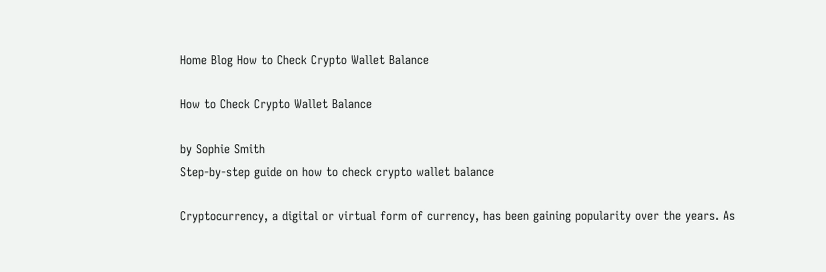Home Blog How to Check Crypto Wallet Balance

How to Check Crypto Wallet Balance

by Sophie Smith
Step-by-step guide on how to check crypto wallet balance

Cryptocurrency, a digital or virtual form of currency, has been gaining popularity over the years. As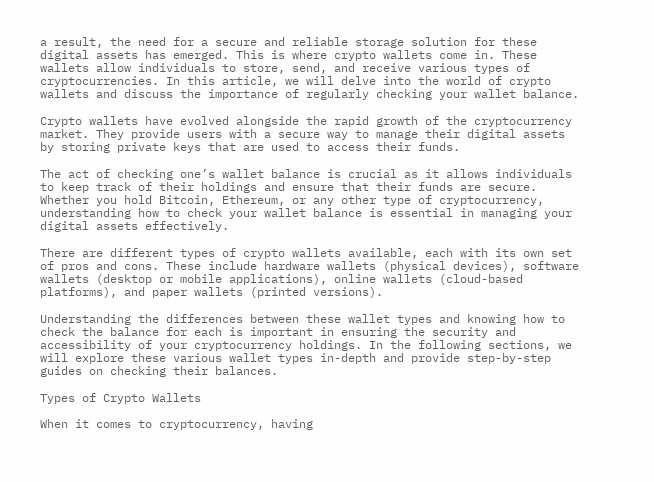a result, the need for a secure and reliable storage solution for these digital assets has emerged. This is where crypto wallets come in. These wallets allow individuals to store, send, and receive various types of cryptocurrencies. In this article, we will delve into the world of crypto wallets and discuss the importance of regularly checking your wallet balance.

Crypto wallets have evolved alongside the rapid growth of the cryptocurrency market. They provide users with a secure way to manage their digital assets by storing private keys that are used to access their funds.

The act of checking one’s wallet balance is crucial as it allows individuals to keep track of their holdings and ensure that their funds are secure. Whether you hold Bitcoin, Ethereum, or any other type of cryptocurrency, understanding how to check your wallet balance is essential in managing your digital assets effectively.

There are different types of crypto wallets available, each with its own set of pros and cons. These include hardware wallets (physical devices), software wallets (desktop or mobile applications), online wallets (cloud-based platforms), and paper wallets (printed versions).

Understanding the differences between these wallet types and knowing how to check the balance for each is important in ensuring the security and accessibility of your cryptocurrency holdings. In the following sections, we will explore these various wallet types in-depth and provide step-by-step guides on checking their balances.

Types of Crypto Wallets

When it comes to cryptocurrency, having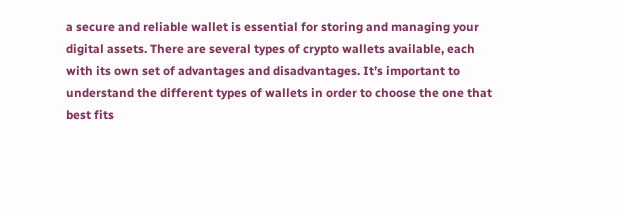a secure and reliable wallet is essential for storing and managing your digital assets. There are several types of crypto wallets available, each with its own set of advantages and disadvantages. It’s important to understand the different types of wallets in order to choose the one that best fits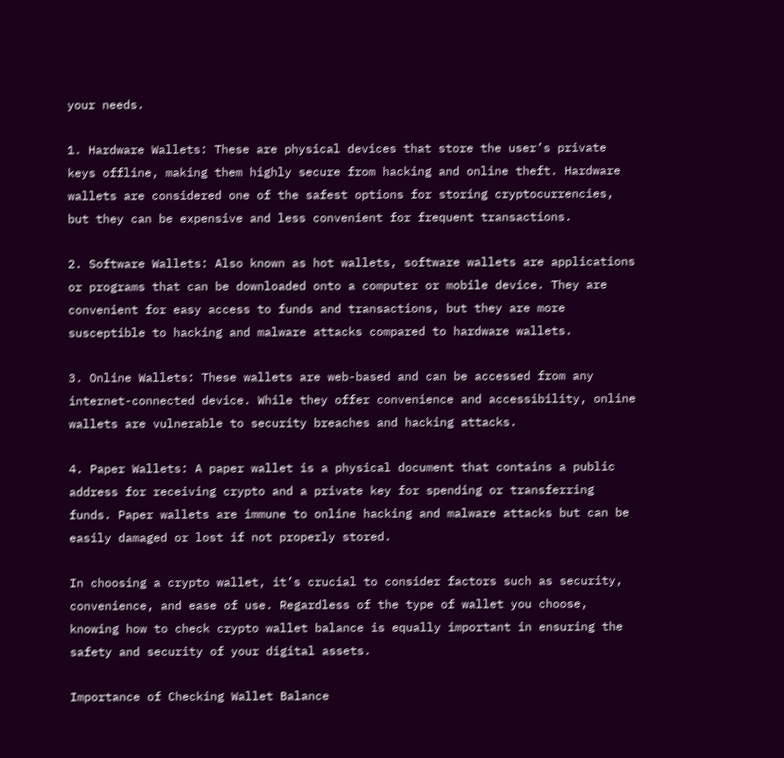your needs.

1. Hardware Wallets: These are physical devices that store the user’s private keys offline, making them highly secure from hacking and online theft. Hardware wallets are considered one of the safest options for storing cryptocurrencies, but they can be expensive and less convenient for frequent transactions.

2. Software Wallets: Also known as hot wallets, software wallets are applications or programs that can be downloaded onto a computer or mobile device. They are convenient for easy access to funds and transactions, but they are more susceptible to hacking and malware attacks compared to hardware wallets.

3. Online Wallets: These wallets are web-based and can be accessed from any internet-connected device. While they offer convenience and accessibility, online wallets are vulnerable to security breaches and hacking attacks.

4. Paper Wallets: A paper wallet is a physical document that contains a public address for receiving crypto and a private key for spending or transferring funds. Paper wallets are immune to online hacking and malware attacks but can be easily damaged or lost if not properly stored.

In choosing a crypto wallet, it’s crucial to consider factors such as security, convenience, and ease of use. Regardless of the type of wallet you choose, knowing how to check crypto wallet balance is equally important in ensuring the safety and security of your digital assets.

Importance of Checking Wallet Balance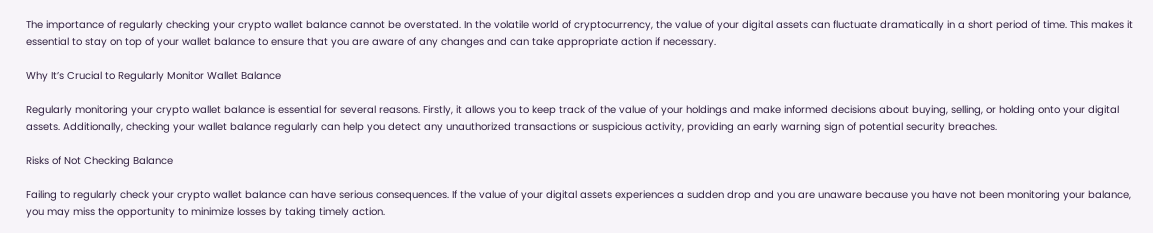The importance of regularly checking your crypto wallet balance cannot be overstated. In the volatile world of cryptocurrency, the value of your digital assets can fluctuate dramatically in a short period of time. This makes it essential to stay on top of your wallet balance to ensure that you are aware of any changes and can take appropriate action if necessary.

Why It’s Crucial to Regularly Monitor Wallet Balance

Regularly monitoring your crypto wallet balance is essential for several reasons. Firstly, it allows you to keep track of the value of your holdings and make informed decisions about buying, selling, or holding onto your digital assets. Additionally, checking your wallet balance regularly can help you detect any unauthorized transactions or suspicious activity, providing an early warning sign of potential security breaches.

Risks of Not Checking Balance

Failing to regularly check your crypto wallet balance can have serious consequences. If the value of your digital assets experiences a sudden drop and you are unaware because you have not been monitoring your balance, you may miss the opportunity to minimize losses by taking timely action.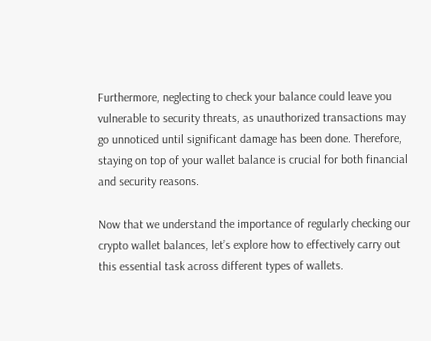Furthermore, neglecting to check your balance could leave you vulnerable to security threats, as unauthorized transactions may go unnoticed until significant damage has been done. Therefore, staying on top of your wallet balance is crucial for both financial and security reasons.

Now that we understand the importance of regularly checking our crypto wallet balances, let’s explore how to effectively carry out this essential task across different types of wallets.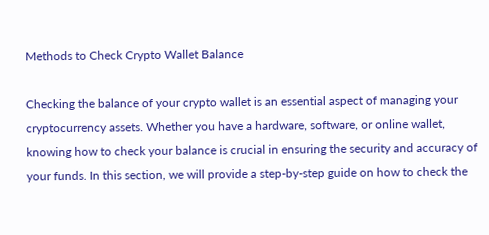Methods to Check Crypto Wallet Balance

Checking the balance of your crypto wallet is an essential aspect of managing your cryptocurrency assets. Whether you have a hardware, software, or online wallet, knowing how to check your balance is crucial in ensuring the security and accuracy of your funds. In this section, we will provide a step-by-step guide on how to check the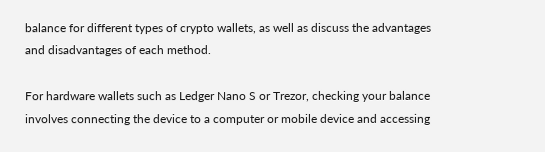balance for different types of crypto wallets, as well as discuss the advantages and disadvantages of each method.

For hardware wallets such as Ledger Nano S or Trezor, checking your balance involves connecting the device to a computer or mobile device and accessing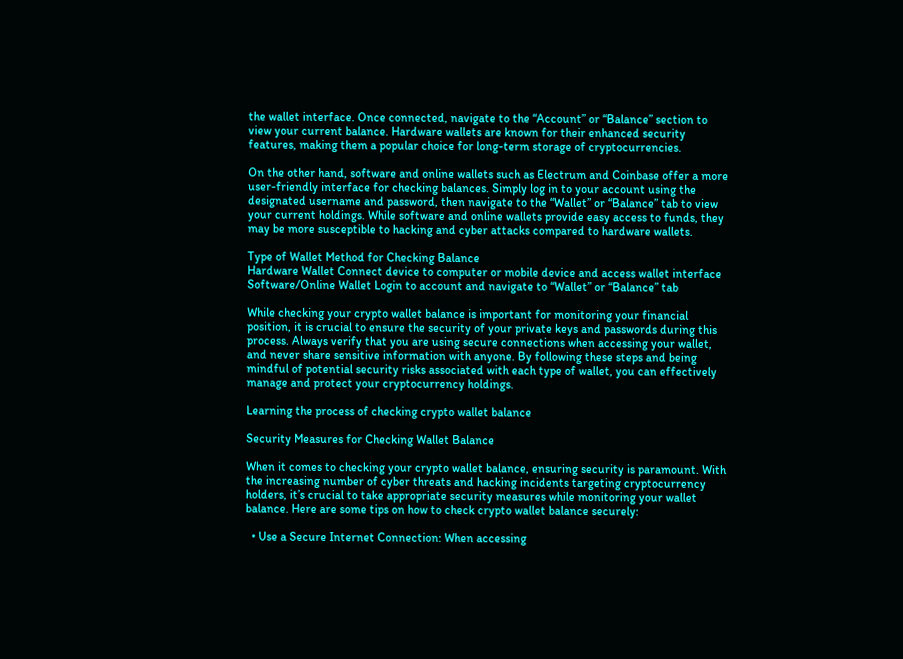the wallet interface. Once connected, navigate to the “Account” or “Balance” section to view your current balance. Hardware wallets are known for their enhanced security features, making them a popular choice for long-term storage of cryptocurrencies.

On the other hand, software and online wallets such as Electrum and Coinbase offer a more user-friendly interface for checking balances. Simply log in to your account using the designated username and password, then navigate to the “Wallet” or “Balance” tab to view your current holdings. While software and online wallets provide easy access to funds, they may be more susceptible to hacking and cyber attacks compared to hardware wallets.

Type of Wallet Method for Checking Balance
Hardware Wallet Connect device to computer or mobile device and access wallet interface
Software/Online Wallet Login to account and navigate to “Wallet” or “Balance” tab

While checking your crypto wallet balance is important for monitoring your financial position, it is crucial to ensure the security of your private keys and passwords during this process. Always verify that you are using secure connections when accessing your wallet, and never share sensitive information with anyone. By following these steps and being mindful of potential security risks associated with each type of wallet, you can effectively manage and protect your cryptocurrency holdings.

Learning the process of checking crypto wallet balance

Security Measures for Checking Wallet Balance

When it comes to checking your crypto wallet balance, ensuring security is paramount. With the increasing number of cyber threats and hacking incidents targeting cryptocurrency holders, it’s crucial to take appropriate security measures while monitoring your wallet balance. Here are some tips on how to check crypto wallet balance securely:

  • Use a Secure Internet Connection: When accessing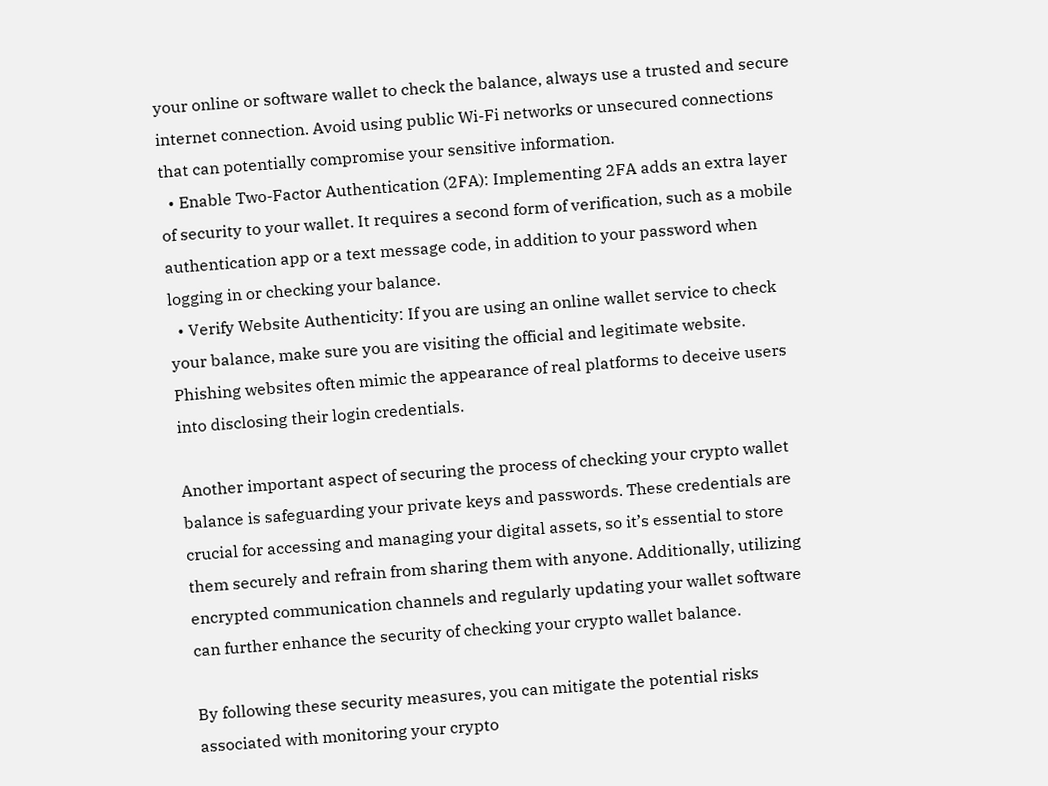your online or software wallet to check the balance, always use a trusted and secure internet connection. Avoid using public Wi-Fi networks or unsecured connections that can potentially compromise your sensitive information.
  • Enable Two-Factor Authentication (2FA): Implementing 2FA adds an extra layer of security to your wallet. It requires a second form of verification, such as a mobile authentication app or a text message code, in addition to your password when logging in or checking your balance.
  • Verify Website Authenticity: If you are using an online wallet service to check your balance, make sure you are visiting the official and legitimate website. Phishing websites often mimic the appearance of real platforms to deceive users into disclosing their login credentials.

Another important aspect of securing the process of checking your crypto wallet balance is safeguarding your private keys and passwords. These credentials are crucial for accessing and managing your digital assets, so it’s essential to store them securely and refrain from sharing them with anyone. Additionally, utilizing encrypted communication channels and regularly updating your wallet software can further enhance the security of checking your crypto wallet balance.

By following these security measures, you can mitigate the potential risks associated with monitoring your crypto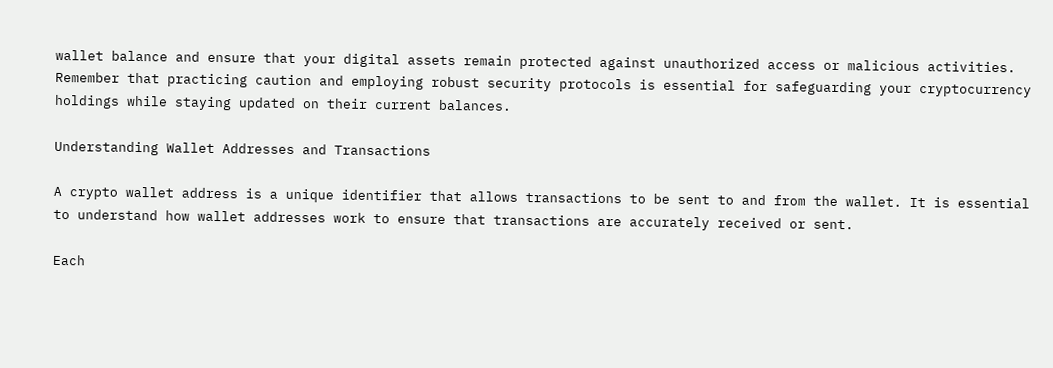wallet balance and ensure that your digital assets remain protected against unauthorized access or malicious activities. Remember that practicing caution and employing robust security protocols is essential for safeguarding your cryptocurrency holdings while staying updated on their current balances.

Understanding Wallet Addresses and Transactions

A crypto wallet address is a unique identifier that allows transactions to be sent to and from the wallet. It is essential to understand how wallet addresses work to ensure that transactions are accurately received or sent.

Each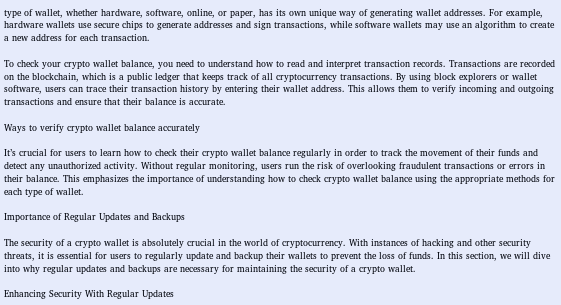type of wallet, whether hardware, software, online, or paper, has its own unique way of generating wallet addresses. For example, hardware wallets use secure chips to generate addresses and sign transactions, while software wallets may use an algorithm to create a new address for each transaction.

To check your crypto wallet balance, you need to understand how to read and interpret transaction records. Transactions are recorded on the blockchain, which is a public ledger that keeps track of all cryptocurrency transactions. By using block explorers or wallet software, users can trace their transaction history by entering their wallet address. This allows them to verify incoming and outgoing transactions and ensure that their balance is accurate.

Ways to verify crypto wallet balance accurately

It’s crucial for users to learn how to check their crypto wallet balance regularly in order to track the movement of their funds and detect any unauthorized activity. Without regular monitoring, users run the risk of overlooking fraudulent transactions or errors in their balance. This emphasizes the importance of understanding how to check crypto wallet balance using the appropriate methods for each type of wallet.

Importance of Regular Updates and Backups

The security of a crypto wallet is absolutely crucial in the world of cryptocurrency. With instances of hacking and other security threats, it is essential for users to regularly update and backup their wallets to prevent the loss of funds. In this section, we will dive into why regular updates and backups are necessary for maintaining the security of a crypto wallet.

Enhancing Security With Regular Updates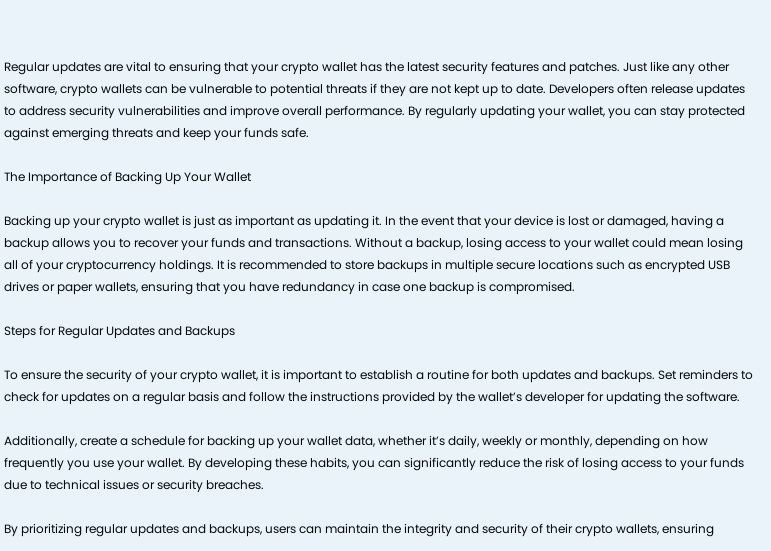Regular updates are vital to ensuring that your crypto wallet has the latest security features and patches. Just like any other software, crypto wallets can be vulnerable to potential threats if they are not kept up to date. Developers often release updates to address security vulnerabilities and improve overall performance. By regularly updating your wallet, you can stay protected against emerging threats and keep your funds safe.

The Importance of Backing Up Your Wallet

Backing up your crypto wallet is just as important as updating it. In the event that your device is lost or damaged, having a backup allows you to recover your funds and transactions. Without a backup, losing access to your wallet could mean losing all of your cryptocurrency holdings. It is recommended to store backups in multiple secure locations such as encrypted USB drives or paper wallets, ensuring that you have redundancy in case one backup is compromised.

Steps for Regular Updates and Backups

To ensure the security of your crypto wallet, it is important to establish a routine for both updates and backups. Set reminders to check for updates on a regular basis and follow the instructions provided by the wallet’s developer for updating the software.

Additionally, create a schedule for backing up your wallet data, whether it’s daily, weekly or monthly, depending on how frequently you use your wallet. By developing these habits, you can significantly reduce the risk of losing access to your funds due to technical issues or security breaches.

By prioritizing regular updates and backups, users can maintain the integrity and security of their crypto wallets, ensuring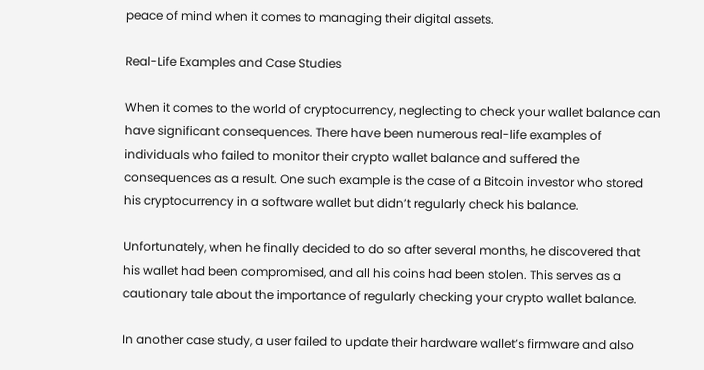peace of mind when it comes to managing their digital assets.

Real-Life Examples and Case Studies

When it comes to the world of cryptocurrency, neglecting to check your wallet balance can have significant consequences. There have been numerous real-life examples of individuals who failed to monitor their crypto wallet balance and suffered the consequences as a result. One such example is the case of a Bitcoin investor who stored his cryptocurrency in a software wallet but didn’t regularly check his balance.

Unfortunately, when he finally decided to do so after several months, he discovered that his wallet had been compromised, and all his coins had been stolen. This serves as a cautionary tale about the importance of regularly checking your crypto wallet balance.

In another case study, a user failed to update their hardware wallet’s firmware and also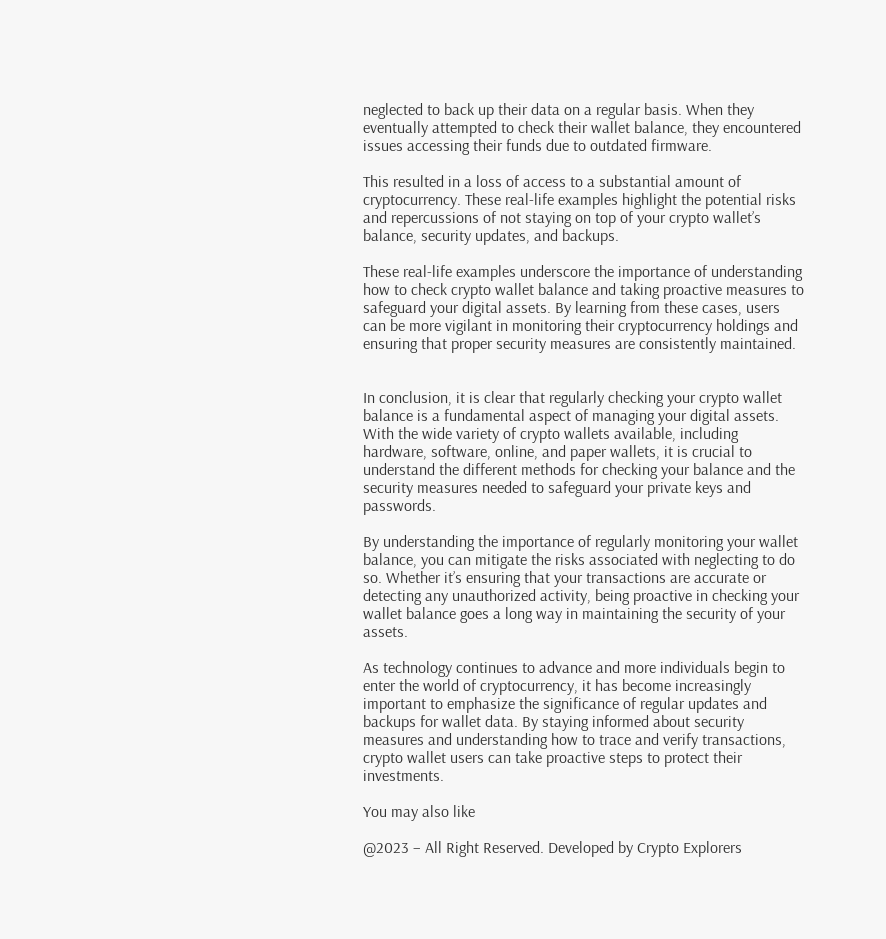neglected to back up their data on a regular basis. When they eventually attempted to check their wallet balance, they encountered issues accessing their funds due to outdated firmware.

This resulted in a loss of access to a substantial amount of cryptocurrency. These real-life examples highlight the potential risks and repercussions of not staying on top of your crypto wallet’s balance, security updates, and backups.

These real-life examples underscore the importance of understanding how to check crypto wallet balance and taking proactive measures to safeguard your digital assets. By learning from these cases, users can be more vigilant in monitoring their cryptocurrency holdings and ensuring that proper security measures are consistently maintained.


In conclusion, it is clear that regularly checking your crypto wallet balance is a fundamental aspect of managing your digital assets. With the wide variety of crypto wallets available, including hardware, software, online, and paper wallets, it is crucial to understand the different methods for checking your balance and the security measures needed to safeguard your private keys and passwords.

By understanding the importance of regularly monitoring your wallet balance, you can mitigate the risks associated with neglecting to do so. Whether it’s ensuring that your transactions are accurate or detecting any unauthorized activity, being proactive in checking your wallet balance goes a long way in maintaining the security of your assets.

As technology continues to advance and more individuals begin to enter the world of cryptocurrency, it has become increasingly important to emphasize the significance of regular updates and backups for wallet data. By staying informed about security measures and understanding how to trace and verify transactions, crypto wallet users can take proactive steps to protect their investments.

You may also like

@2023 – All Right Reserved. Developed by Crypto Explorers